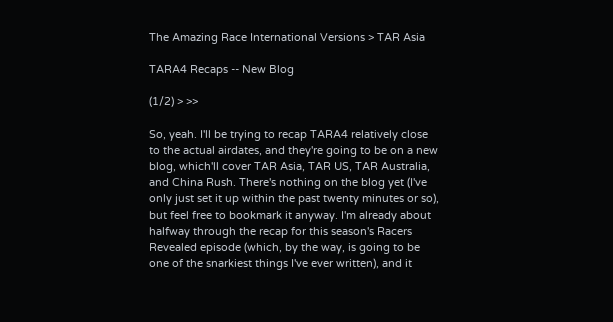The Amazing Race International Versions > TAR Asia

TARA4 Recaps -- New Blog

(1/2) > >>

So, yeah. I'll be trying to recap TARA4 relatively close to the actual airdates, and they're going to be on a new blog, which'll cover TAR Asia, TAR US, TAR Australia, and China Rush. There's nothing on the blog yet (I've only just set it up within the past twenty minutes or so), but feel free to bookmark it anyway. I'm already about halfway through the recap for this season's Racers Revealed episode (which, by the way, is going to be one of the snarkiest things I've ever written), and it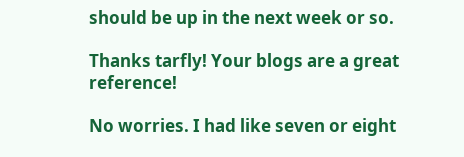should be up in the next week or so.

Thanks tarfly! Your blogs are a great reference!

No worries. I had like seven or eight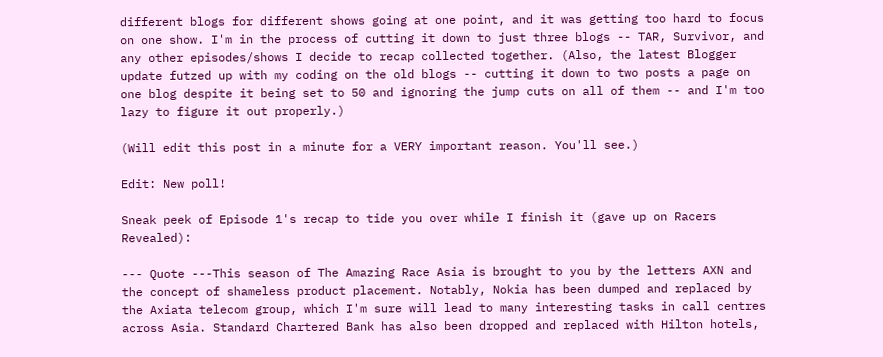different blogs for different shows going at one point, and it was getting too hard to focus on one show. I'm in the process of cutting it down to just three blogs -- TAR, Survivor, and any other episodes/shows I decide to recap collected together. (Also, the latest Blogger update futzed up with my coding on the old blogs -- cutting it down to two posts a page on one blog despite it being set to 50 and ignoring the jump cuts on all of them -- and I'm too lazy to figure it out properly.)

(Will edit this post in a minute for a VERY important reason. You'll see.)

Edit: New poll!

Sneak peek of Episode 1's recap to tide you over while I finish it (gave up on Racers Revealed):

--- Quote ---This season of The Amazing Race Asia is brought to you by the letters AXN and the concept of shameless product placement. Notably, Nokia has been dumped and replaced by the Axiata telecom group, which I'm sure will lead to many interesting tasks in call centres across Asia. Standard Chartered Bank has also been dropped and replaced with Hilton hotels,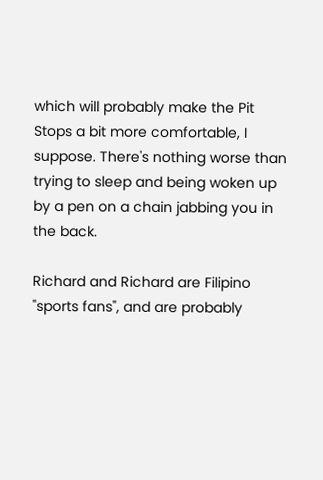which will probably make the Pit Stops a bit more comfortable, I suppose. There's nothing worse than trying to sleep and being woken up by a pen on a chain jabbing you in the back.

Richard and Richard are Filipino "sports fans", and are probably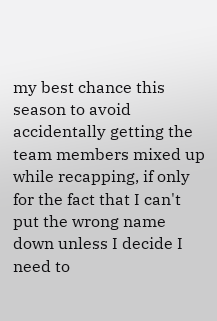my best chance this season to avoid accidentally getting the team members mixed up while recapping, if only for the fact that I can't put the wrong name down unless I decide I need to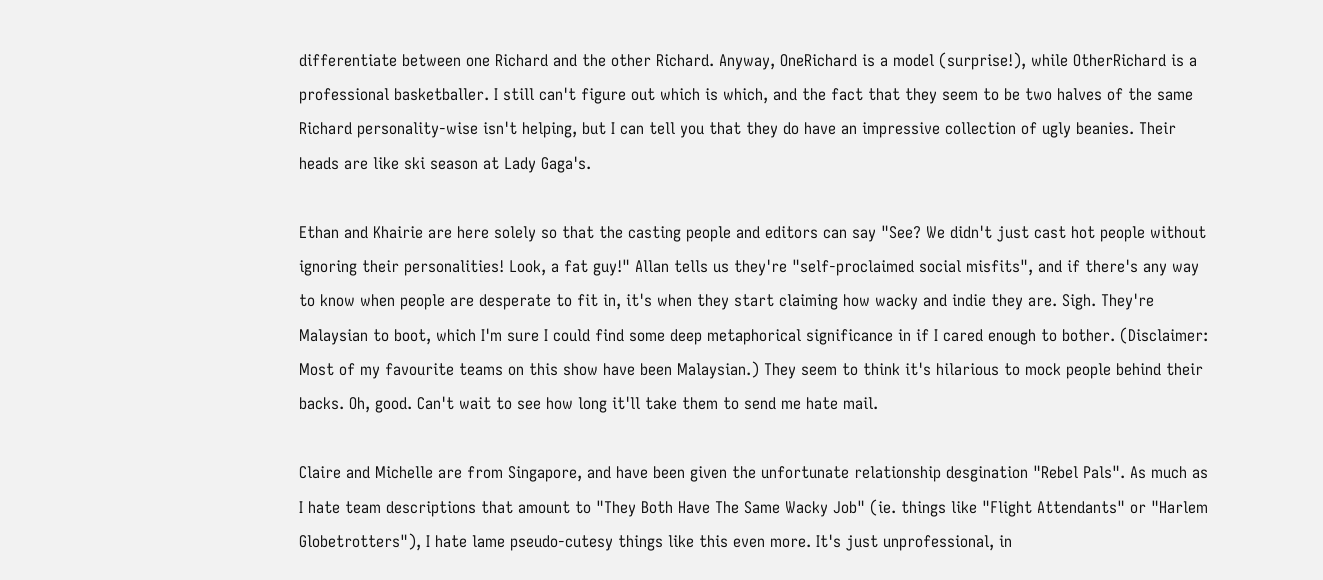differentiate between one Richard and the other Richard. Anyway, OneRichard is a model (surprise!), while OtherRichard is a professional basketballer. I still can't figure out which is which, and the fact that they seem to be two halves of the same Richard personality-wise isn't helping, but I can tell you that they do have an impressive collection of ugly beanies. Their heads are like ski season at Lady Gaga's.

Ethan and Khairie are here solely so that the casting people and editors can say "See? We didn't just cast hot people without ignoring their personalities! Look, a fat guy!" Allan tells us they're "self-proclaimed social misfits", and if there's any way to know when people are desperate to fit in, it's when they start claiming how wacky and indie they are. Sigh. They're Malaysian to boot, which I'm sure I could find some deep metaphorical significance in if I cared enough to bother. (Disclaimer: Most of my favourite teams on this show have been Malaysian.) They seem to think it's hilarious to mock people behind their backs. Oh, good. Can't wait to see how long it'll take them to send me hate mail.

Claire and Michelle are from Singapore, and have been given the unfortunate relationship desgination "Rebel Pals". As much as I hate team descriptions that amount to "They Both Have The Same Wacky Job" (ie. things like "Flight Attendants" or "Harlem Globetrotters"), I hate lame pseudo-cutesy things like this even more. It's just unprofessional, in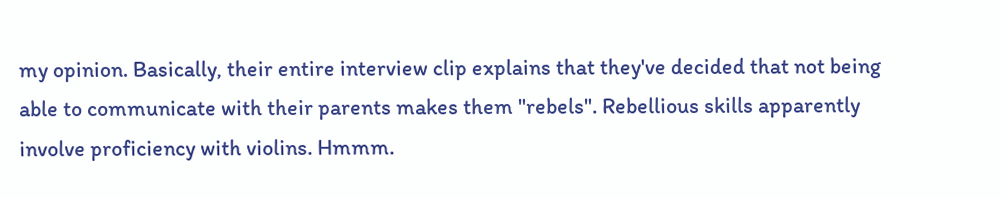my opinion. Basically, their entire interview clip explains that they've decided that not being able to communicate with their parents makes them "rebels". Rebellious skills apparently involve proficiency with violins. Hmmm.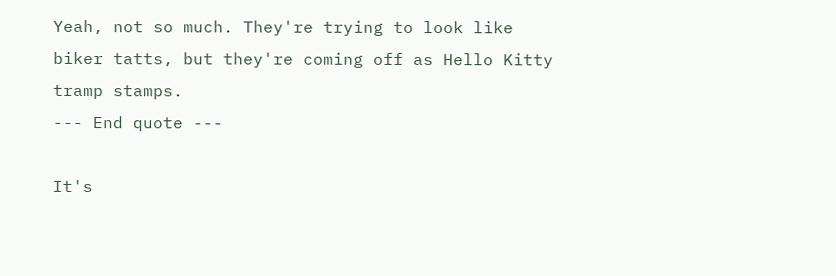Yeah, not so much. They're trying to look like biker tatts, but they're coming off as Hello Kitty tramp stamps.
--- End quote ---

It's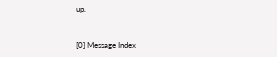up.


[0] Message Index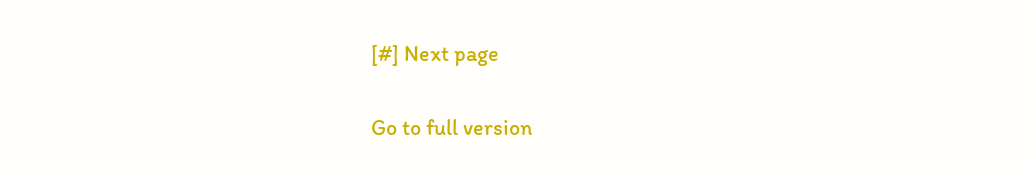[#] Next page

Go to full version